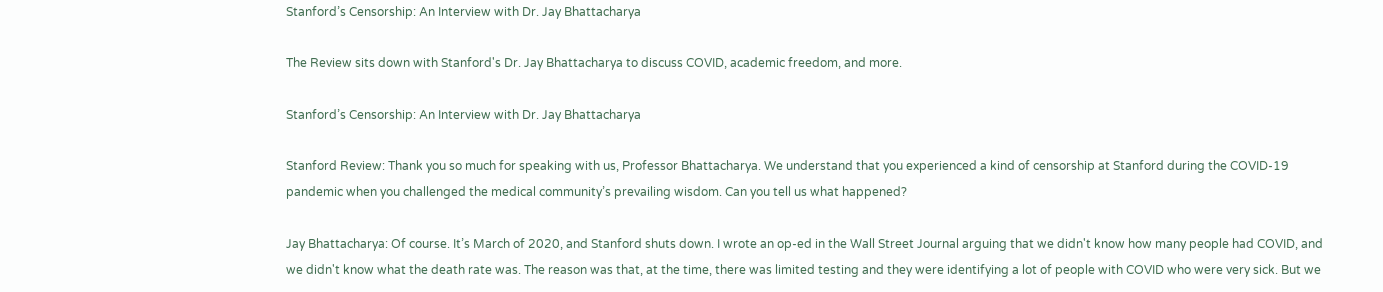Stanford’s Censorship: An Interview with Dr. Jay Bhattacharya

The Review sits down with Stanford's Dr. Jay Bhattacharya to discuss COVID, academic freedom, and more.

Stanford’s Censorship: An Interview with Dr. Jay Bhattacharya

Stanford Review: Thank you so much for speaking with us, Professor Bhattacharya. We understand that you experienced a kind of censorship at Stanford during the COVID-19 pandemic when you challenged the medical community’s prevailing wisdom. Can you tell us what happened?

Jay Bhattacharya: Of course. It’s March of 2020, and Stanford shuts down. I wrote an op-ed in the Wall Street Journal arguing that we didn't know how many people had COVID, and we didn't know what the death rate was. The reason was that, at the time, there was limited testing and they were identifying a lot of people with COVID who were very sick. But we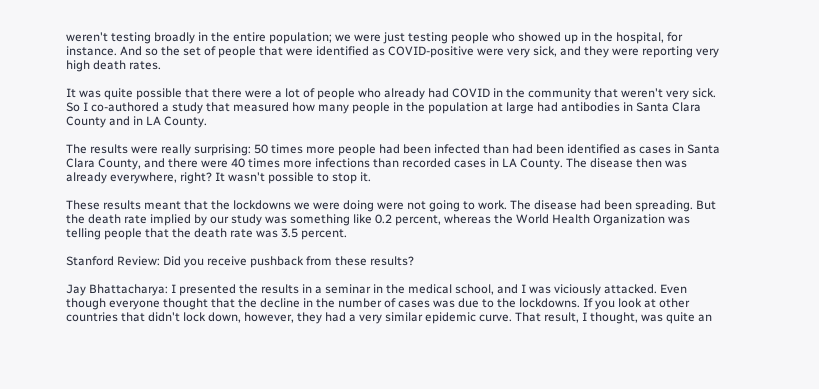weren't testing broadly in the entire population; we were just testing people who showed up in the hospital, for instance. And so the set of people that were identified as COVID-positive were very sick, and they were reporting very high death rates.

It was quite possible that there were a lot of people who already had COVID in the community that weren't very sick. So I co-authored a study that measured how many people in the population at large had antibodies in Santa Clara County and in LA County.

The results were really surprising: 50 times more people had been infected than had been identified as cases in Santa Clara County, and there were 40 times more infections than recorded cases in LA County. The disease then was already everywhere, right? It wasn't possible to stop it.

These results meant that the lockdowns we were doing were not going to work. The disease had been spreading. But the death rate implied by our study was something like 0.2 percent, whereas the World Health Organization was telling people that the death rate was 3.5 percent.

Stanford Review: Did you receive pushback from these results?

Jay Bhattacharya: I presented the results in a seminar in the medical school, and I was viciously attacked. Even though everyone thought that the decline in the number of cases was due to the lockdowns. If you look at other countries that didn't lock down, however, they had a very similar epidemic curve. That result, I thought, was quite an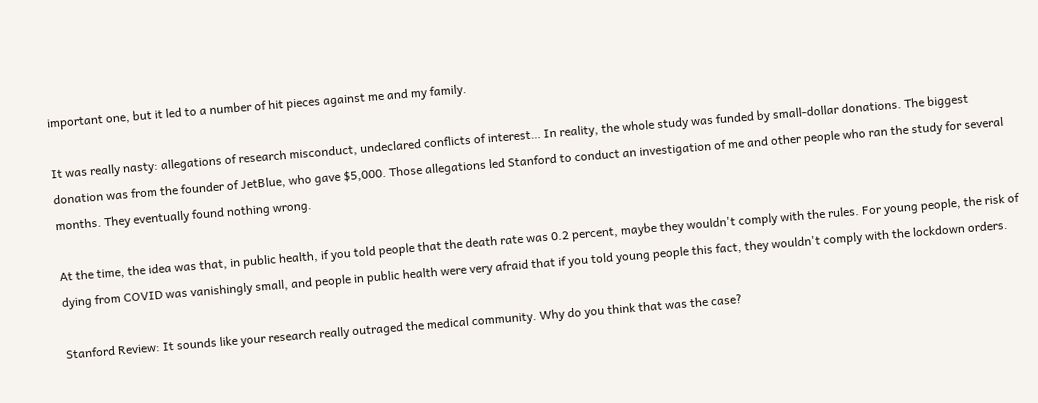important one, but it led to a number of hit pieces against me and my family.

It was really nasty: allegations of research misconduct, undeclared conflicts of interest… In reality, the whole study was funded by small-dollar donations. The biggest donation was from the founder of JetBlue, who gave $5,000. Those allegations led Stanford to conduct an investigation of me and other people who ran the study for several months. They eventually found nothing wrong.

At the time, the idea was that, in public health, if you told people that the death rate was 0.2 percent, maybe they wouldn't comply with the rules. For young people, the risk of dying from COVID was vanishingly small, and people in public health were very afraid that if you told young people this fact, they wouldn't comply with the lockdown orders.

Stanford Review: It sounds like your research really outraged the medical community. Why do you think that was the case?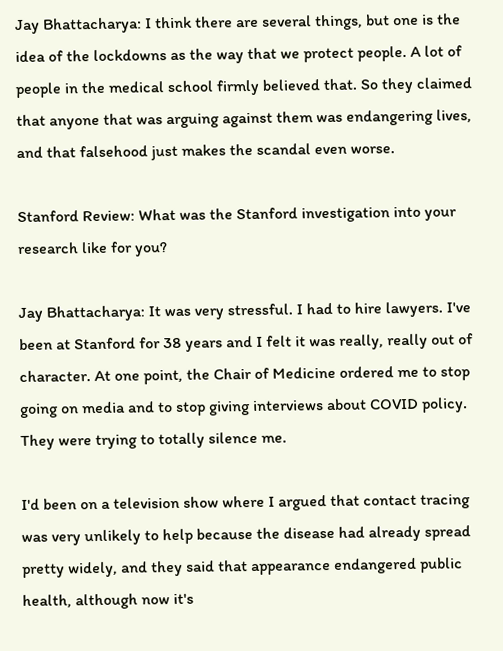Jay Bhattacharya: I think there are several things, but one is the idea of the lockdowns as the way that we protect people. A lot of people in the medical school firmly believed that. So they claimed that anyone that was arguing against them was endangering lives, and that falsehood just makes the scandal even worse.

Stanford Review: What was the Stanford investigation into your research like for you?

Jay Bhattacharya: It was very stressful. I had to hire lawyers. I've been at Stanford for 38 years and I felt it was really, really out of character. At one point, the Chair of Medicine ordered me to stop going on media and to stop giving interviews about COVID policy. They were trying to totally silence me.

I'd been on a television show where I argued that contact tracing was very unlikely to help because the disease had already spread pretty widely, and they said that appearance endangered public health, although now it's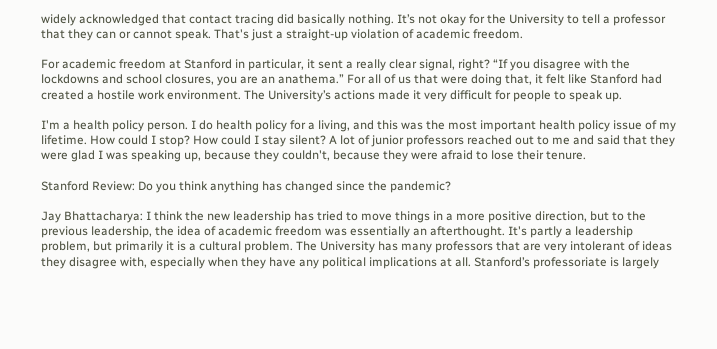widely acknowledged that contact tracing did basically nothing. It’s not okay for the University to tell a professor that they can or cannot speak. That's just a straight-up violation of academic freedom.

For academic freedom at Stanford in particular, it sent a really clear signal, right? “If you disagree with the lockdowns and school closures, you are an anathema.” For all of us that were doing that, it felt like Stanford had created a hostile work environment. The University’s actions made it very difficult for people to speak up.

I'm a health policy person. I do health policy for a living, and this was the most important health policy issue of my lifetime. How could I stop? How could I stay silent? A lot of junior professors reached out to me and said that they were glad I was speaking up, because they couldn't, because they were afraid to lose their tenure.

Stanford Review: Do you think anything has changed since the pandemic?

Jay Bhattacharya: I think the new leadership has tried to move things in a more positive direction, but to the previous leadership, the idea of academic freedom was essentially an afterthought. It's partly a leadership problem, but primarily it is a cultural problem. The University has many professors that are very intolerant of ideas they disagree with, especially when they have any political implications at all. Stanford’s professoriate is largely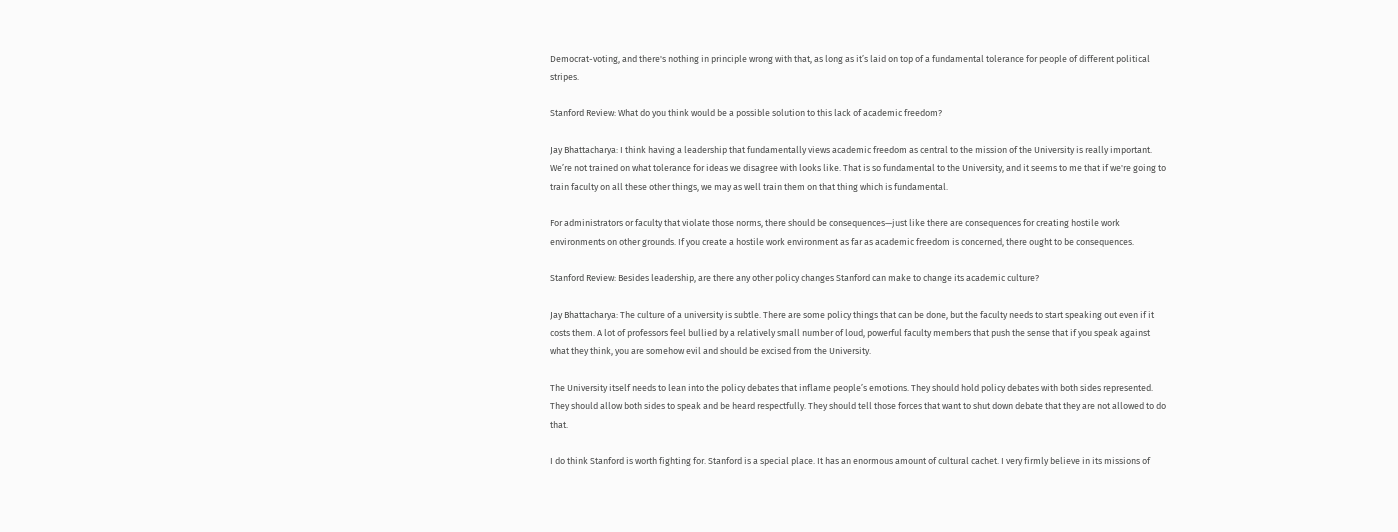Democrat-voting, and there's nothing in principle wrong with that, as long as it’s laid on top of a fundamental tolerance for people of different political stripes.

Stanford Review: What do you think would be a possible solution to this lack of academic freedom?

Jay Bhattacharya: I think having a leadership that fundamentally views academic freedom as central to the mission of the University is really important. We’re not trained on what tolerance for ideas we disagree with looks like. That is so fundamental to the University, and it seems to me that if we're going to train faculty on all these other things, we may as well train them on that thing which is fundamental.

For administrators or faculty that violate those norms, there should be consequences—just like there are consequences for creating hostile work environments on other grounds. If you create a hostile work environment as far as academic freedom is concerned, there ought to be consequences.

Stanford Review: Besides leadership, are there any other policy changes Stanford can make to change its academic culture?

Jay Bhattacharya: The culture of a university is subtle. There are some policy things that can be done, but the faculty needs to start speaking out even if it costs them. A lot of professors feel bullied by a relatively small number of loud, powerful faculty members that push the sense that if you speak against what they think, you are somehow evil and should be excised from the University.

The University itself needs to lean into the policy debates that inflame people’s emotions. They should hold policy debates with both sides represented. They should allow both sides to speak and be heard respectfully. They should tell those forces that want to shut down debate that they are not allowed to do that.

I do think Stanford is worth fighting for. Stanford is a special place. It has an enormous amount of cultural cachet. I very firmly believe in its missions of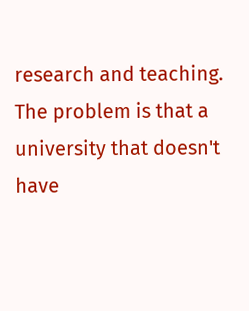research and teaching. The problem is that a university that doesn't have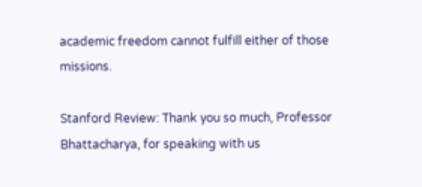academic freedom cannot fulfill either of those missions.

Stanford Review: Thank you so much, Professor Bhattacharya, for speaking with us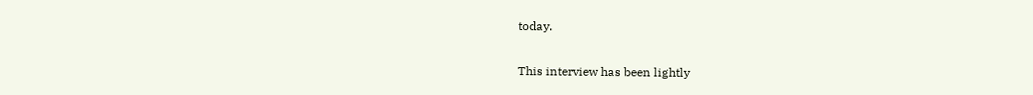today.

This interview has been lightly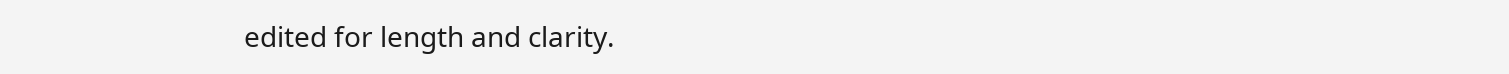edited for length and clarity.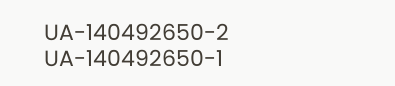UA-140492650-2 UA-140492650-1